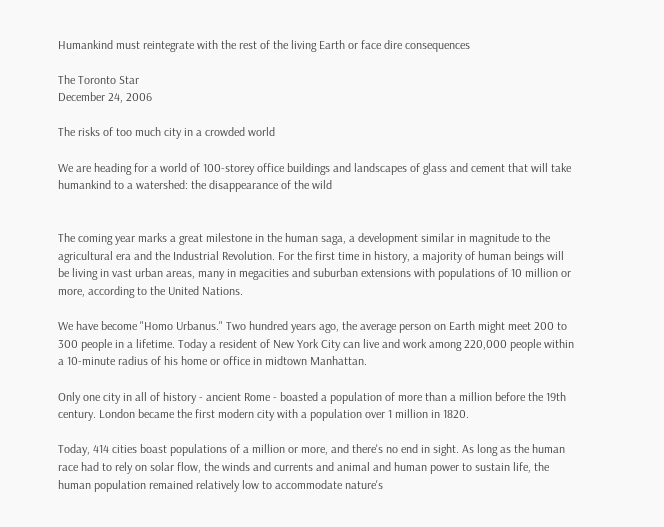Humankind must reintegrate with the rest of the living Earth or face dire consequences

The Toronto Star
December 24, 2006

The risks of too much city in a crowded world

We are heading for a world of 100-storey office buildings and landscapes of glass and cement that will take humankind to a watershed: the disappearance of the wild


The coming year marks a great milestone in the human saga, a development similar in magnitude to the agricultural era and the Industrial Revolution. For the first time in history, a majority of human beings will be living in vast urban areas, many in megacities and suburban extensions with populations of 10 million or more, according to the United Nations.

We have become "Homo Urbanus." Two hundred years ago, the average person on Earth might meet 200 to 300 people in a lifetime. Today a resident of New York City can live and work among 220,000 people within a 10-minute radius of his home or office in midtown Manhattan.

Only one city in all of history - ancient Rome - boasted a population of more than a million before the 19th century. London became the first modern city with a population over 1 million in 1820.

Today, 414 cities boast populations of a million or more, and there's no end in sight. As long as the human race had to rely on solar flow, the winds and currents and animal and human power to sustain life, the human population remained relatively low to accommodate nature's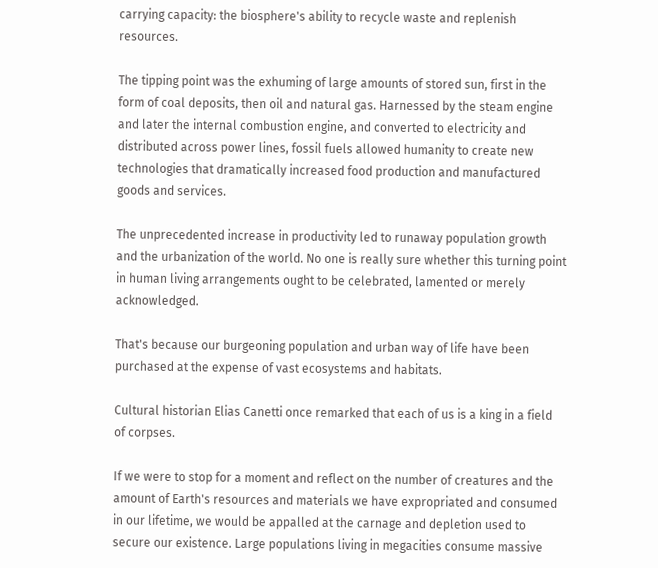carrying capacity: the biosphere's ability to recycle waste and replenish resources.

The tipping point was the exhuming of large amounts of stored sun, first in the form of coal deposits, then oil and natural gas. Harnessed by the steam engine and later the internal combustion engine, and converted to electricity and distributed across power lines, fossil fuels allowed humanity to create new technologies that dramatically increased food production and manufactured goods and services.

The unprecedented increase in productivity led to runaway population growth and the urbanization of the world. No one is really sure whether this turning point in human living arrangements ought to be celebrated, lamented or merely acknowledged.

That's because our burgeoning population and urban way of life have been purchased at the expense of vast ecosystems and habitats.

Cultural historian Elias Canetti once remarked that each of us is a king in a field of corpses.

If we were to stop for a moment and reflect on the number of creatures and the amount of Earth's resources and materials we have expropriated and consumed in our lifetime, we would be appalled at the carnage and depletion used to secure our existence. Large populations living in megacities consume massive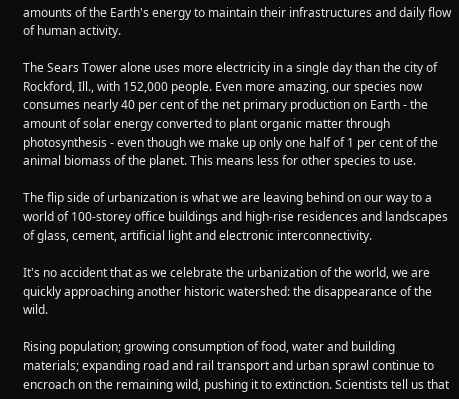amounts of the Earth's energy to maintain their infrastructures and daily flow of human activity.

The Sears Tower alone uses more electricity in a single day than the city of Rockford, Ill., with 152,000 people. Even more amazing, our species now consumes nearly 40 per cent of the net primary production on Earth - the amount of solar energy converted to plant organic matter through photosynthesis - even though we make up only one half of 1 per cent of the animal biomass of the planet. This means less for other species to use.

The flip side of urbanization is what we are leaving behind on our way to a world of 100-storey office buildings and high-rise residences and landscapes of glass, cement, artificial light and electronic interconnectivity.

It's no accident that as we celebrate the urbanization of the world, we are quickly approaching another historic watershed: the disappearance of the wild.

Rising population; growing consumption of food, water and building materials; expanding road and rail transport and urban sprawl continue to encroach on the remaining wild, pushing it to extinction. Scientists tell us that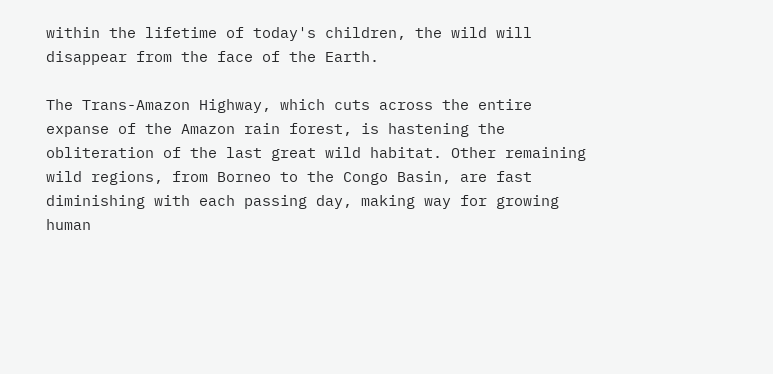within the lifetime of today's children, the wild will disappear from the face of the Earth.

The Trans-Amazon Highway, which cuts across the entire expanse of the Amazon rain forest, is hastening the obliteration of the last great wild habitat. Other remaining wild regions, from Borneo to the Congo Basin, are fast diminishing with each passing day, making way for growing human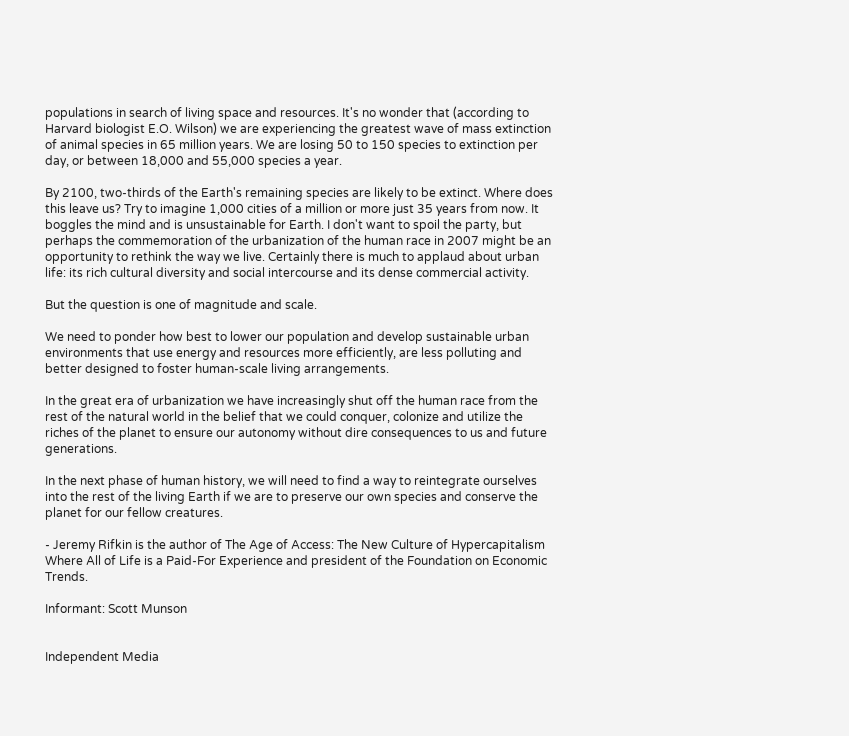populations in search of living space and resources. It's no wonder that (according to Harvard biologist E.O. Wilson) we are experiencing the greatest wave of mass extinction of animal species in 65 million years. We are losing 50 to 150 species to extinction per day, or between 18,000 and 55,000 species a year.

By 2100, two-thirds of the Earth's remaining species are likely to be extinct. Where does this leave us? Try to imagine 1,000 cities of a million or more just 35 years from now. It boggles the mind and is unsustainable for Earth. I don't want to spoil the party, but perhaps the commemoration of the urbanization of the human race in 2007 might be an opportunity to rethink the way we live. Certainly there is much to applaud about urban life: its rich cultural diversity and social intercourse and its dense commercial activity.

But the question is one of magnitude and scale.

We need to ponder how best to lower our population and develop sustainable urban environments that use energy and resources more efficiently, are less polluting and better designed to foster human-scale living arrangements.

In the great era of urbanization we have increasingly shut off the human race from the rest of the natural world in the belief that we could conquer, colonize and utilize the riches of the planet to ensure our autonomy without dire consequences to us and future generations.

In the next phase of human history, we will need to find a way to reintegrate ourselves into the rest of the living Earth if we are to preserve our own species and conserve the planet for our fellow creatures.

- Jeremy Rifkin is the author of The Age of Access: The New Culture of Hypercapitalism Where All of Life is a Paid-For Experience and president of the Foundation on Economic Trends.

Informant: Scott Munson


Independent Media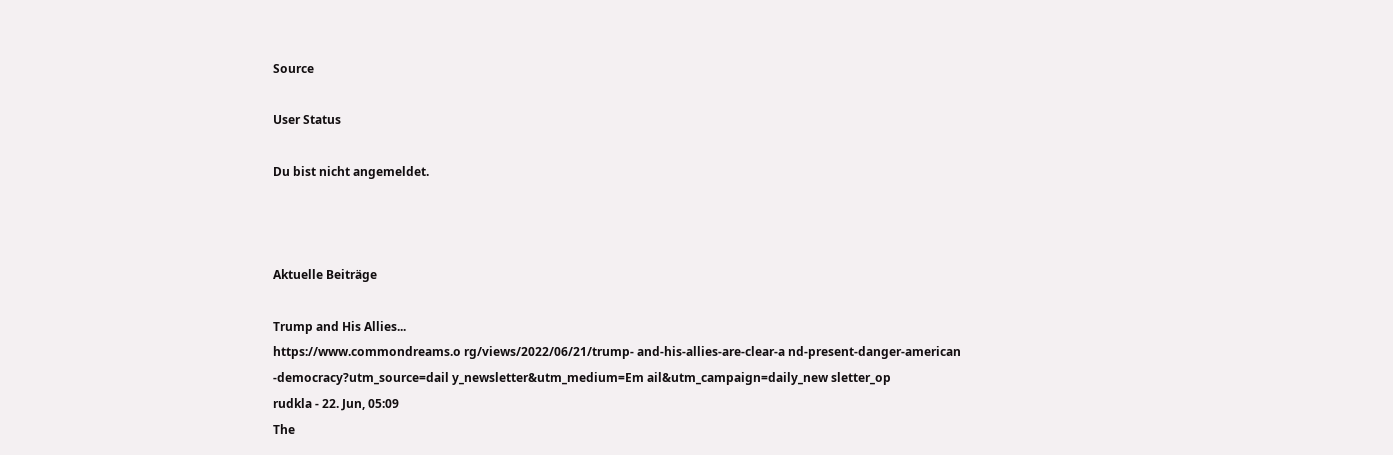Source

User Status

Du bist nicht angemeldet.



Aktuelle Beiträge

Trump and His Allies...
https://www.commondreams.o rg/views/2022/06/21/trump- and-his-allies-are-clear-a nd-present-danger-american -democracy?utm_source=dail y_newsletter&utm_medium=Em ail&utm_campaign=daily_new sletter_op
rudkla - 22. Jun, 05:09
The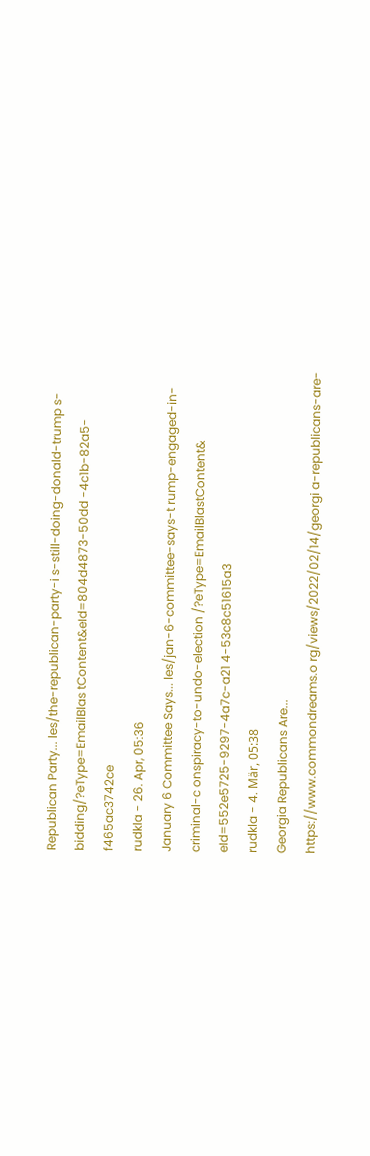Republican Party... les/the-republican-party-i s-still-doing-donald-trump s-bidding/?eType=EmailBlas tContent&eId=804d4873-50dd -4c1b-82a5-f465ac3742ce
rudkla - 26. Apr, 05:36
January 6 Committee Says... les/jan-6-committee-says-t rump-engaged-in-criminal-c onspiracy-to-undo-election /?eType=EmailBlastContent& eId=552e5725-9297-4a7c-a21 4-53c8c51615a3
rudkla - 4. Mär, 05:38
Georgia Republicans Are...
https://www.commondreams.o rg/views/2022/02/14/georgi a-republicans-are-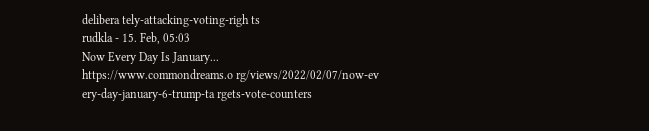delibera tely-attacking-voting-righ ts
rudkla - 15. Feb, 05:03
Now Every Day Is January...
https://www.commondreams.o rg/views/2022/02/07/now-ev ery-day-january-6-trump-ta rgets-vote-counters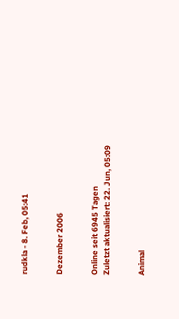rudkla - 8. Feb, 05:41


Dezember 2006


Online seit 6945 Tagen
Zuletzt aktualisiert: 22. Jun, 05:09


Animal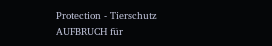Protection - Tierschutz
AUFBRUCH für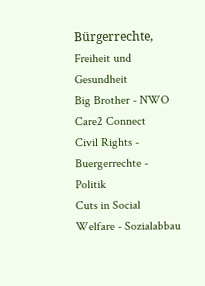Bürgerrechte, Freiheit und Gesundheit
Big Brother - NWO
Care2 Connect
Civil Rights - Buergerrechte - Politik
Cuts in Social Welfare - Sozialabbau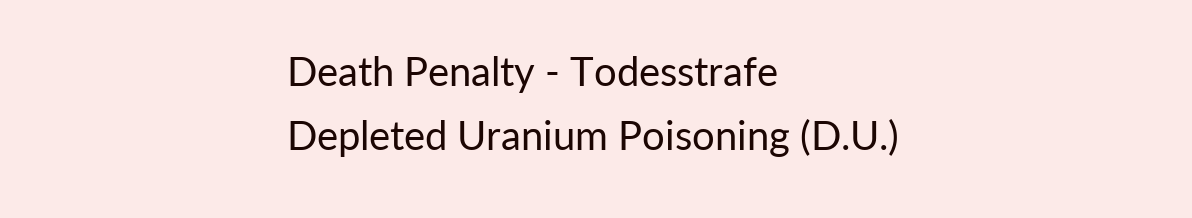Death Penalty - Todesstrafe
Depleted Uranium Poisoning (D.U.)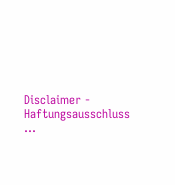Disclaimer - Haftungsausschluss
...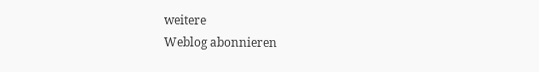weitere
Weblog abonnieren